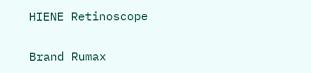HIENE Retinoscope

Brand Rumax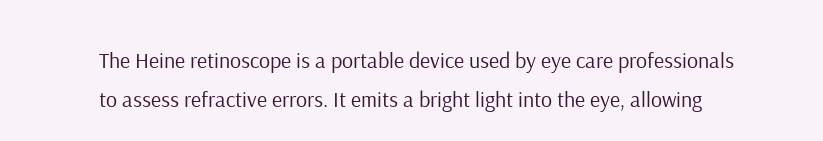The Heine retinoscope is a portable device used by eye care professionals to assess refractive errors. It emits a bright light into the eye, allowing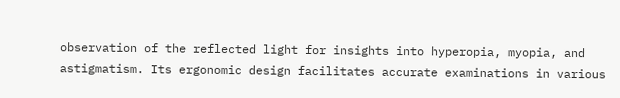observation of the reflected light for insights into hyperopia, myopia, and astigmatism. Its ergonomic design facilitates accurate examinations in various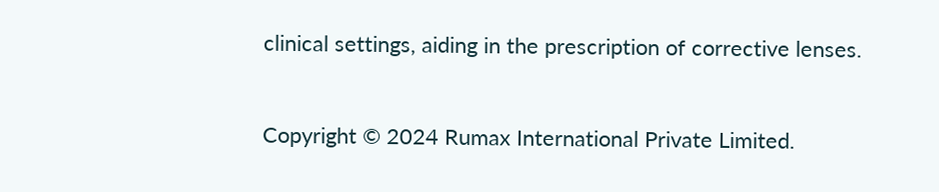clinical settings, aiding in the prescription of corrective lenses.


Copyright © 2024 Rumax International Private Limited.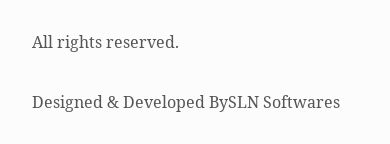All rights reserved.

Designed & Developed BySLN Softwares